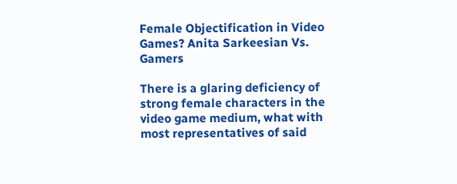Female Objectification in Video Games? Anita Sarkeesian Vs. Gamers

There is a glaring deficiency of strong female characters in the video game medium, what with most representatives of said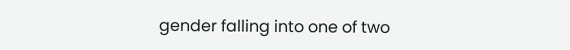gender falling into one of two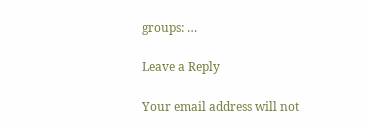groups: …

Leave a Reply

Your email address will not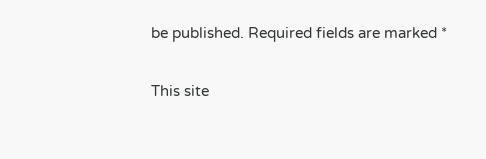be published. Required fields are marked *

This site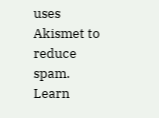uses Akismet to reduce spam. Learn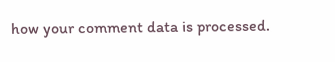how your comment data is processed.